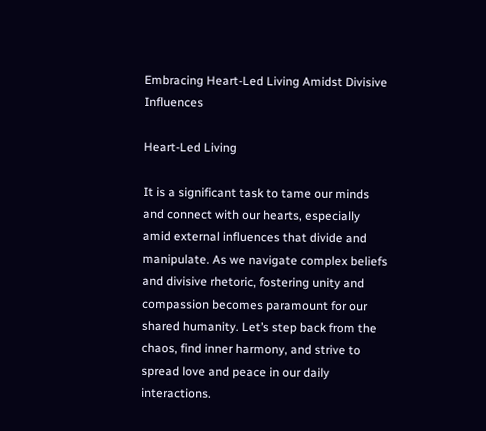Embracing Heart-Led Living Amidst Divisive Influences

Heart-Led Living

It is a significant task to tame our minds and connect with our hearts, especially amid external influences that divide and manipulate. As we navigate complex beliefs and divisive rhetoric, fostering unity and compassion becomes paramount for our shared humanity. Let’s step back from the chaos, find inner harmony, and strive to spread love and peace in our daily interactions.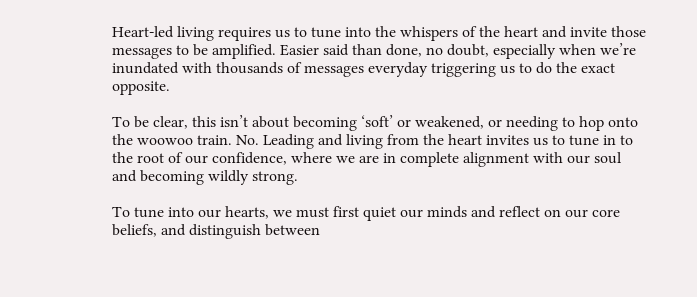Heart-led living requires us to tune into the whispers of the heart and invite those messages to be amplified. Easier said than done, no doubt, especially when we’re inundated with thousands of messages everyday triggering us to do the exact opposite.

To be clear, this isn’t about becoming ‘soft’ or weakened, or needing to hop onto the woowoo train. No. Leading and living from the heart invites us to tune in to the root of our confidence, where we are in complete alignment with our soul and becoming wildly strong.

To tune into our hearts, we must first quiet our minds and reflect on our core beliefs, and distinguish between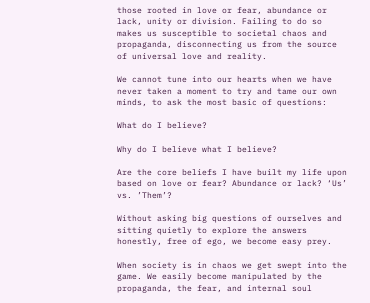those rooted in love or fear, abundance or lack, unity or division. Failing to do so makes us susceptible to societal chaos and propaganda, disconnecting us from the source of universal love and reality.

We cannot tune into our hearts when we have never taken a moment to try and tame our own minds, to ask the most basic of questions:

What do I believe?

Why do I believe what I believe?

Are the core beliefs I have built my life upon based on love or fear? Abundance or lack? ‘Us’ vs. ’Them’?

Without asking big questions of ourselves and sitting quietly to explore the answers honestly, free of ego, we become easy prey.

When society is in chaos we get swept into the game. We easily become manipulated by the propaganda, the fear, and internal soul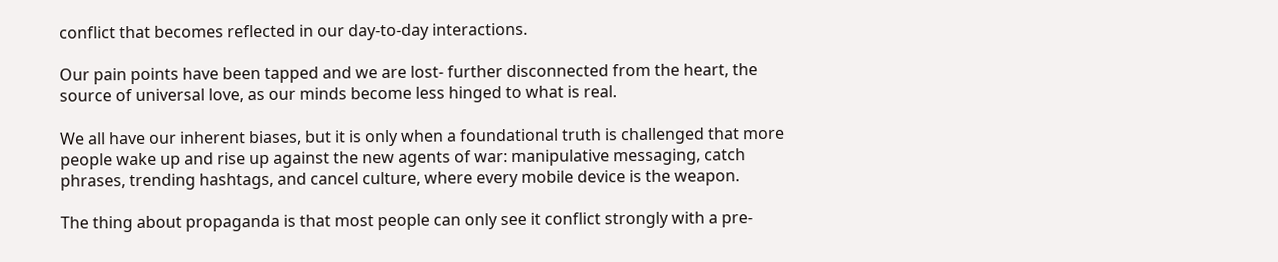conflict that becomes reflected in our day-to-day interactions.

Our pain points have been tapped and we are lost- further disconnected from the heart, the source of universal love, as our minds become less hinged to what is real.

We all have our inherent biases, but it is only when a foundational truth is challenged that more people wake up and rise up against the new agents of war: manipulative messaging, catch phrases, trending hashtags, and cancel culture, where every mobile device is the weapon.

The thing about propaganda is that most people can only see it conflict strongly with a pre-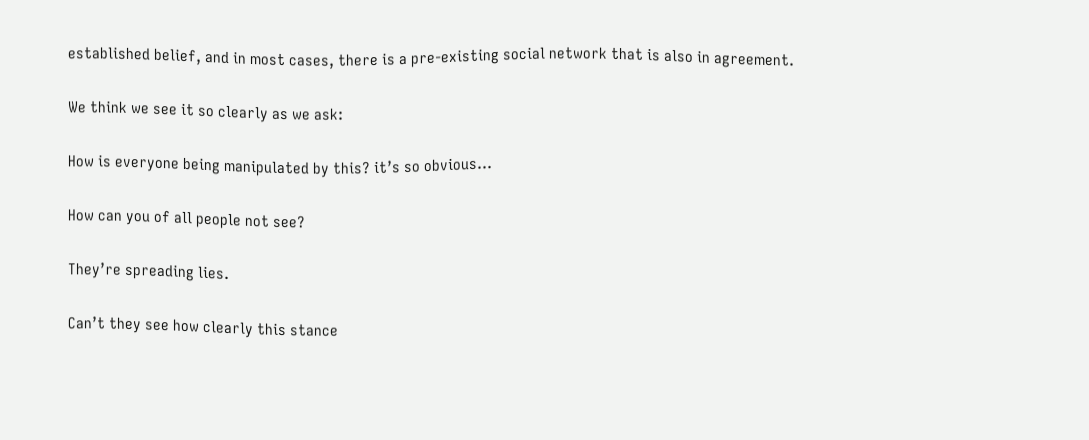established belief, and in most cases, there is a pre-existing social network that is also in agreement.

We think we see it so clearly as we ask:

How is everyone being manipulated by this? it’s so obvious…

How can you of all people not see?

They’re spreading lies.

Can’t they see how clearly this stance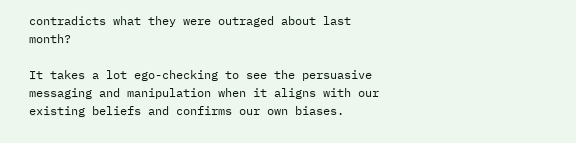contradicts what they were outraged about last month?

It takes a lot ego-checking to see the persuasive messaging and manipulation when it aligns with our existing beliefs and confirms our own biases.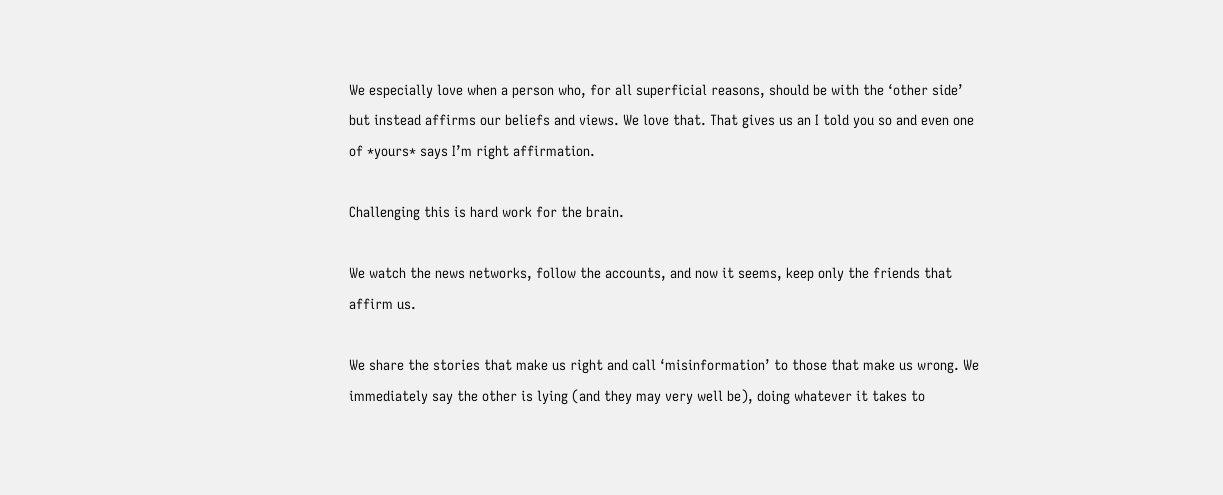We especially love when a person who, for all superficial reasons, should be with the ‘other side’ but instead affirms our beliefs and views. We love that. That gives us an I told you so and even one of *yours* says I’m right affirmation.

Challenging this is hard work for the brain.

We watch the news networks, follow the accounts, and now it seems, keep only the friends that affirm us.

We share the stories that make us right and call ‘misinformation’ to those that make us wrong. We immediately say the other is lying (and they may very well be), doing whatever it takes to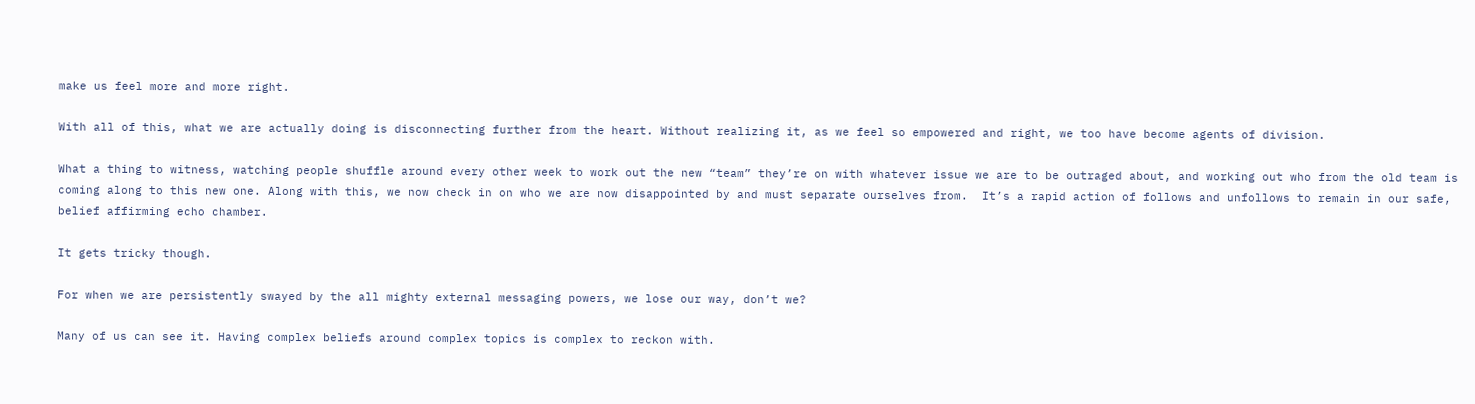make us feel more and more right.

With all of this, what we are actually doing is disconnecting further from the heart. Without realizing it, as we feel so empowered and right, we too have become agents of division.

What a thing to witness, watching people shuffle around every other week to work out the new “team” they’re on with whatever issue we are to be outraged about, and working out who from the old team is coming along to this new one. Along with this, we now check in on who we are now disappointed by and must separate ourselves from.  It’s a rapid action of follows and unfollows to remain in our safe, belief affirming echo chamber.

It gets tricky though.

For when we are persistently swayed by the all mighty external messaging powers, we lose our way, don’t we?

Many of us can see it. Having complex beliefs around complex topics is complex to reckon with.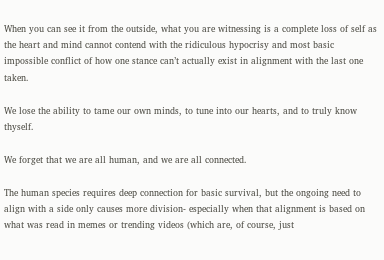When you can see it from the outside, what you are witnessing is a complete loss of self as the heart and mind cannot contend with the ridiculous hypocrisy and most basic impossible conflict of how one stance can’t actually exist in alignment with the last one taken.

We lose the ability to tame our own minds, to tune into our hearts, and to truly know thyself.

We forget that we are all human, and we are all connected.

The human species requires deep connection for basic survival, but the ongoing need to align with a side only causes more division- especially when that alignment is based on what was read in memes or trending videos (which are, of course, just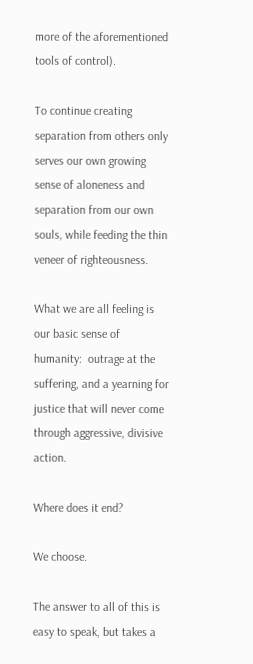more of the aforementioned tools of control).

To continue creating separation from others only serves our own growing sense of aloneness and separation from our own souls, while feeding the thin veneer of righteousness.

What we are all feeling is our basic sense of humanity:  outrage at the suffering, and a yearning for justice that will never come through aggressive, divisive action.

Where does it end?

We choose.

The answer to all of this is easy to speak, but takes a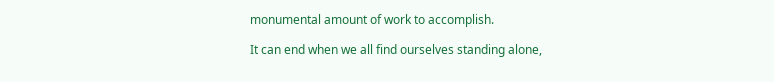monumental amount of work to accomplish.

It can end when we all find ourselves standing alone,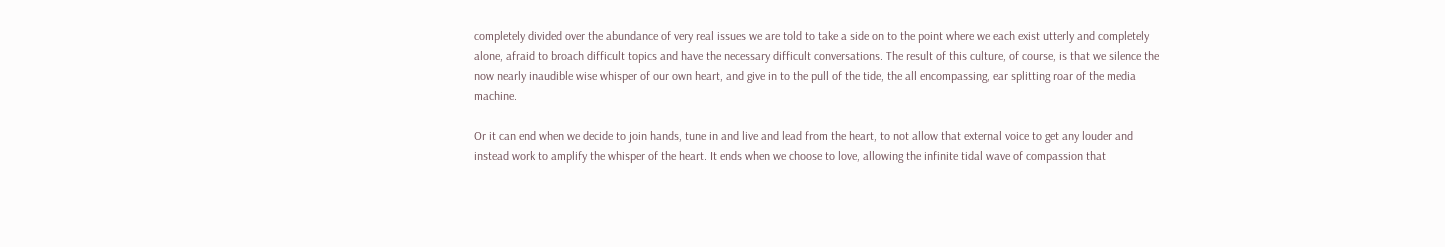completely divided over the abundance of very real issues we are told to take a side on to the point where we each exist utterly and completely alone, afraid to broach difficult topics and have the necessary difficult conversations. The result of this culture, of course, is that we silence the now nearly inaudible wise whisper of our own heart, and give in to the pull of the tide, the all encompassing, ear splitting roar of the media machine.

Or it can end when we decide to join hands, tune in and live and lead from the heart, to not allow that external voice to get any louder and instead work to amplify the whisper of the heart. It ends when we choose to love, allowing the infinite tidal wave of compassion that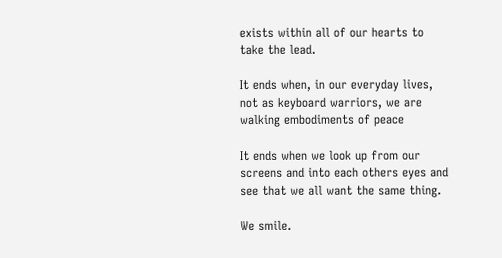exists within all of our hearts to take the lead.

It ends when, in our everyday lives, not as keyboard warriors, we are walking embodiments of peace

It ends when we look up from our screens and into each others eyes and see that we all want the same thing.

We smile.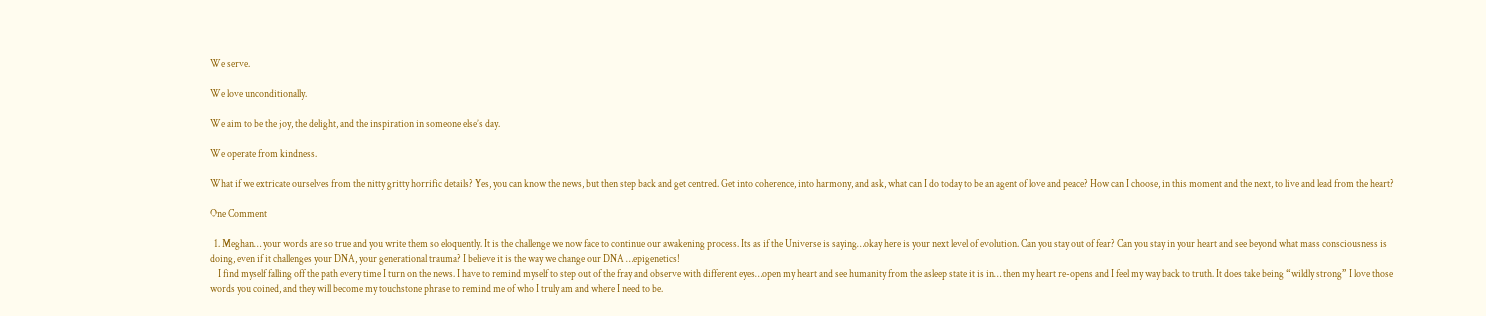We serve.

We love unconditionally.

We aim to be the joy, the delight, and the inspiration in someone else’s day.

We operate from kindness.

What if we extricate ourselves from the nitty gritty horrific details? Yes, you can know the news, but then step back and get centred. Get into coherence, into harmony, and ask, what can I do today to be an agent of love and peace? How can I choose, in this moment and the next, to live and lead from the heart?

One Comment

  1. Meghan… your words are so true and you write them so eloquently. It is the challenge we now face to continue our awakening process. Its as if the Universe is saying…okay here is your next level of evolution. Can you stay out of fear? Can you stay in your heart and see beyond what mass consciousness is doing, even if it challenges your DNA, your generational trauma? I believe it is the way we change our DNA …epigenetics!
    I find myself falling off the path every time I turn on the news. I have to remind myself to step out of the fray and observe with different eyes…open my heart and see humanity from the asleep state it is in… then my heart re-opens and I feel my way back to truth. It does take being “wildly strong” I love those words you coined, and they will become my touchstone phrase to remind me of who I truly am and where I need to be.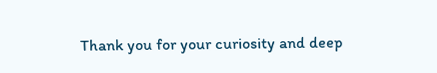Thank you for your curiosity and deep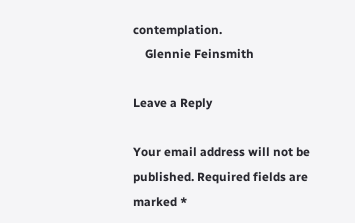contemplation.
    Glennie Feinsmith

Leave a Reply

Your email address will not be published. Required fields are marked *